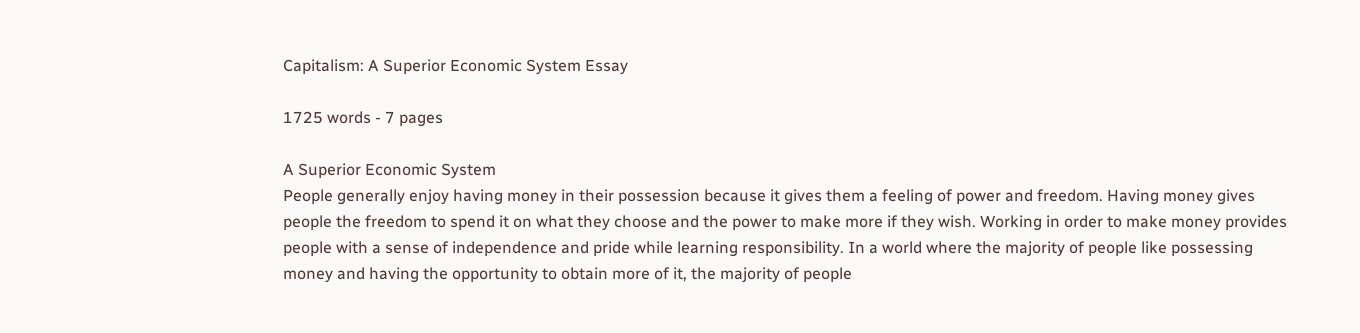Capitalism: A Superior Economic System Essay

1725 words - 7 pages

A Superior Economic System
People generally enjoy having money in their possession because it gives them a feeling of power and freedom. Having money gives people the freedom to spend it on what they choose and the power to make more if they wish. Working in order to make money provides people with a sense of independence and pride while learning responsibility. In a world where the majority of people like possessing money and having the opportunity to obtain more of it, the majority of people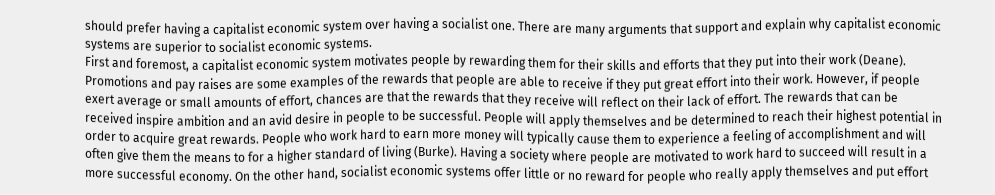should prefer having a capitalist economic system over having a socialist one. There are many arguments that support and explain why capitalist economic systems are superior to socialist economic systems.
First and foremost, a capitalist economic system motivates people by rewarding them for their skills and efforts that they put into their work (Deane). Promotions and pay raises are some examples of the rewards that people are able to receive if they put great effort into their work. However, if people exert average or small amounts of effort, chances are that the rewards that they receive will reflect on their lack of effort. The rewards that can be received inspire ambition and an avid desire in people to be successful. People will apply themselves and be determined to reach their highest potential in order to acquire great rewards. People who work hard to earn more money will typically cause them to experience a feeling of accomplishment and will often give them the means to for a higher standard of living (Burke). Having a society where people are motivated to work hard to succeed will result in a more successful economy. On the other hand, socialist economic systems offer little or no reward for people who really apply themselves and put effort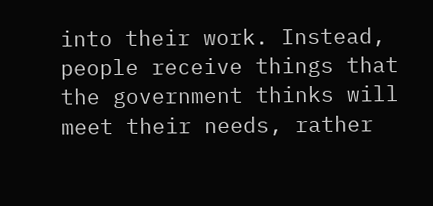into their work. Instead, people receive things that the government thinks will meet their needs, rather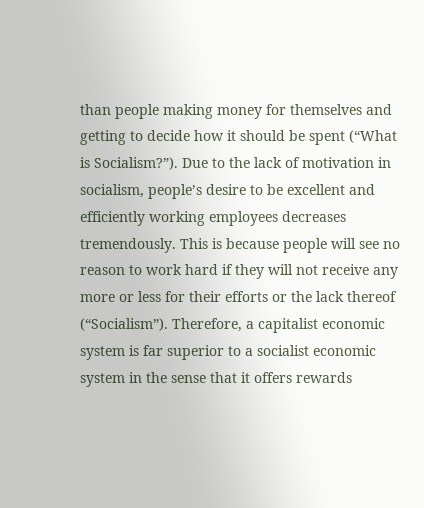than people making money for themselves and getting to decide how it should be spent (“What is Socialism?”). Due to the lack of motivation in socialism, people’s desire to be excellent and efficiently working employees decreases tremendously. This is because people will see no reason to work hard if they will not receive any more or less for their efforts or the lack thereof (“Socialism”). Therefore, a capitalist economic system is far superior to a socialist economic system in the sense that it offers rewards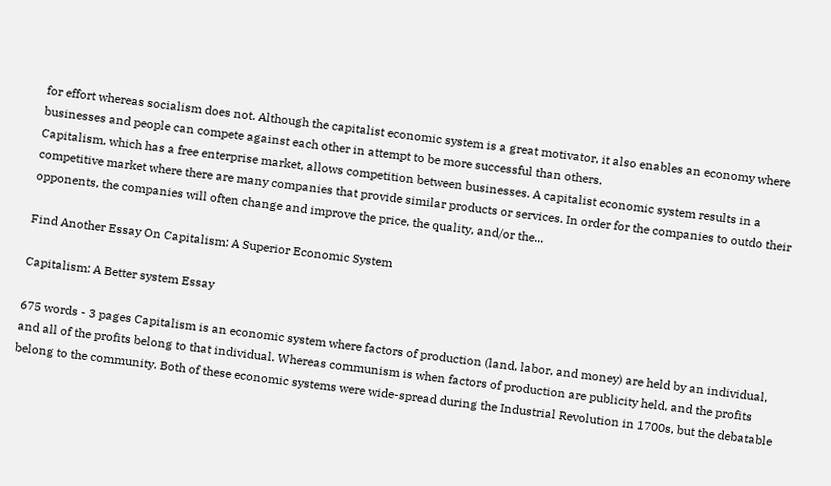for effort whereas socialism does not. Although the capitalist economic system is a great motivator, it also enables an economy where businesses and people can compete against each other in attempt to be more successful than others.
Capitalism, which has a free enterprise market, allows competition between businesses. A capitalist economic system results in a competitive market where there are many companies that provide similar products or services. In order for the companies to outdo their opponents, the companies will often change and improve the price, the quality, and/or the...

Find Another Essay On Capitalism: A Superior Economic System

Capitalism: A Better system Essay

675 words - 3 pages Capitalism is an economic system where factors of production (land, labor, and money) are held by an individual, and all of the profits belong to that individual. Whereas communism is when factors of production are publicity held, and the profits belong to the community. Both of these economic systems were wide-spread during the Industrial Revolution in 1700s, but the debatable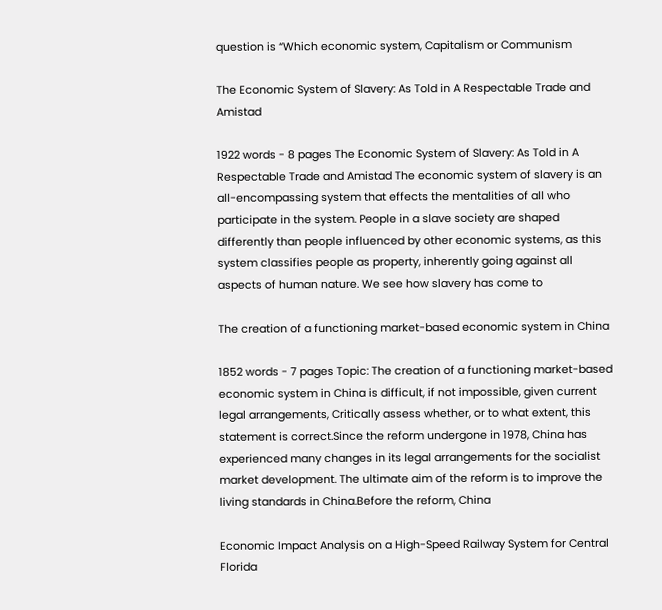question is “Which economic system, Capitalism or Communism

The Economic System of Slavery: As Told in A Respectable Trade and Amistad

1922 words - 8 pages The Economic System of Slavery: As Told in A Respectable Trade and Amistad The economic system of slavery is an all-encompassing system that effects the mentalities of all who participate in the system. People in a slave society are shaped differently than people influenced by other economic systems, as this system classifies people as property, inherently going against all aspects of human nature. We see how slavery has come to

The creation of a functioning market-based economic system in China

1852 words - 7 pages Topic: The creation of a functioning market-based economic system in China is difficult, if not impossible, given current legal arrangements, Critically assess whether, or to what extent, this statement is correct.Since the reform undergone in 1978, China has experienced many changes in its legal arrangements for the socialist market development. The ultimate aim of the reform is to improve the living standards in China.Before the reform, China

Economic Impact Analysis on a High-Speed Railway System for Central Florida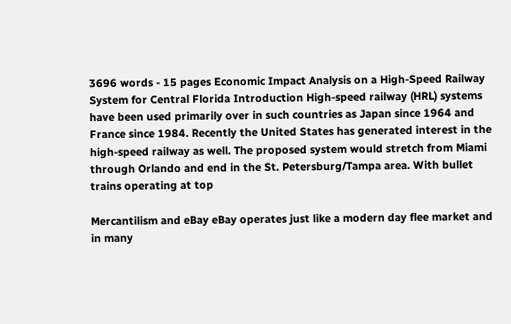3696 words - 15 pages Economic Impact Analysis on a High-Speed Railway System for Central Florida Introduction High-speed railway (HRL) systems have been used primarily over in such countries as Japan since 1964 and France since 1984. Recently the United States has generated interest in the high-speed railway as well. The proposed system would stretch from Miami through Orlando and end in the St. Petersburg/Tampa area. With bullet trains operating at top

Mercantilism and eBay eBay operates just like a modern day flee market and in many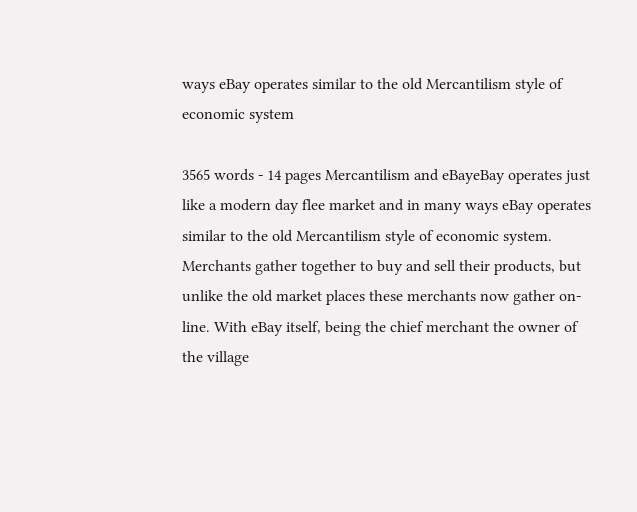ways eBay operates similar to the old Mercantilism style of economic system

3565 words - 14 pages Mercantilism and eBayeBay operates just like a modern day flee market and in many ways eBay operates similar to the old Mercantilism style of economic system. Merchants gather together to buy and sell their products, but unlike the old market places these merchants now gather on-line. With eBay itself, being the chief merchant the owner of the village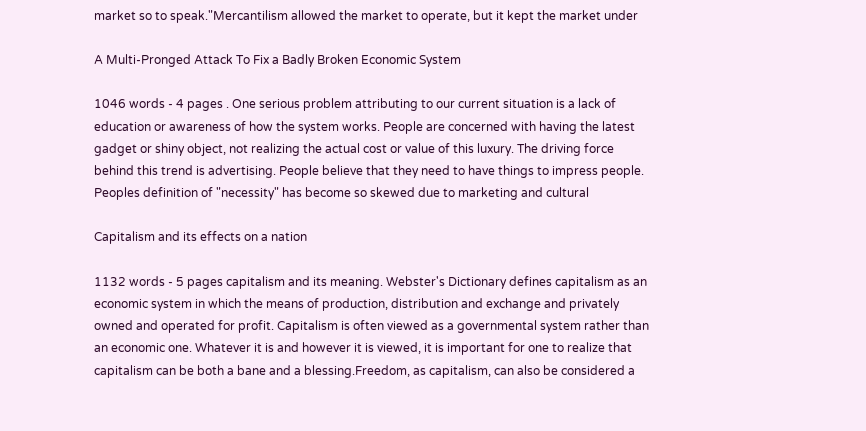market so to speak."Mercantilism allowed the market to operate, but it kept the market under

A Multi-Pronged Attack To Fix a Badly Broken Economic System

1046 words - 4 pages . One serious problem attributing to our current situation is a lack of education or awareness of how the system works. People are concerned with having the latest gadget or shiny object, not realizing the actual cost or value of this luxury. The driving force behind this trend is advertising. People believe that they need to have things to impress people. Peoples definition of "necessity" has become so skewed due to marketing and cultural

Capitalism and its effects on a nation

1132 words - 5 pages capitalism and its meaning. Webster's Dictionary defines capitalism as an economic system in which the means of production, distribution and exchange and privately owned and operated for profit. Capitalism is often viewed as a governmental system rather than an economic one. Whatever it is and however it is viewed, it is important for one to realize that capitalism can be both a bane and a blessing.Freedom, as capitalism, can also be considered a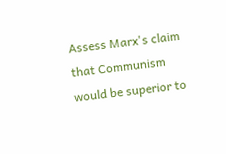Assess Marx's claim that Communism would be superior to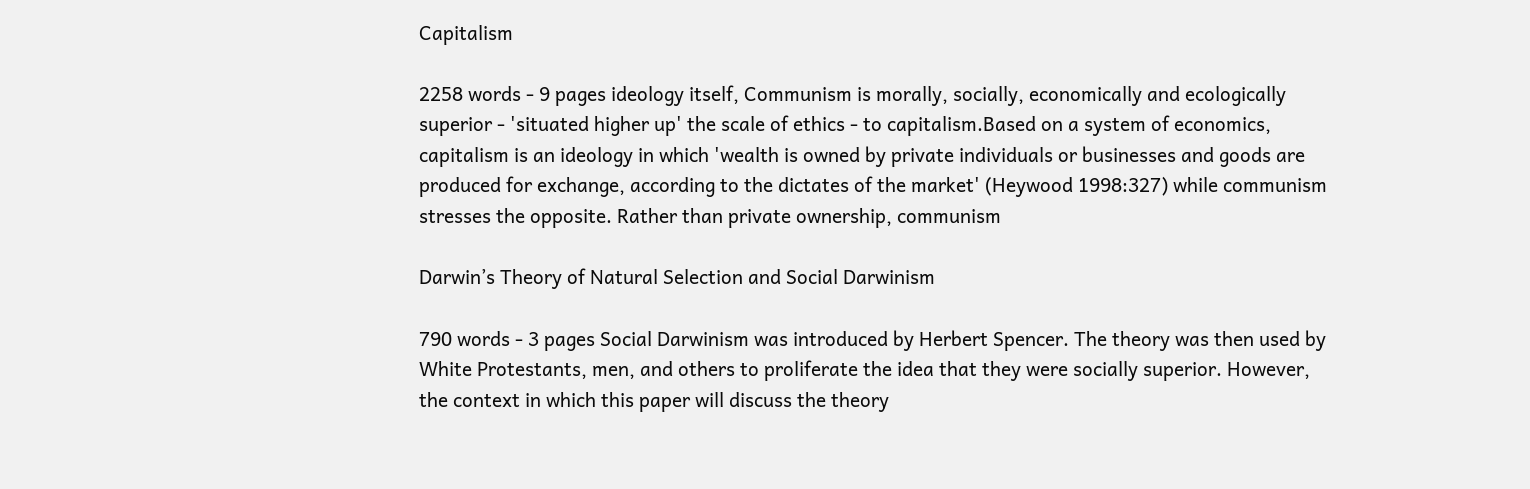Capitalism

2258 words - 9 pages ideology itself, Communism is morally, socially, economically and ecologically superior - 'situated higher up' the scale of ethics - to capitalism.Based on a system of economics, capitalism is an ideology in which 'wealth is owned by private individuals or businesses and goods are produced for exchange, according to the dictates of the market' (Heywood 1998:327) while communism stresses the opposite. Rather than private ownership, communism

Darwin’s Theory of Natural Selection and Social Darwinism

790 words - 3 pages Social Darwinism was introduced by Herbert Spencer. The theory was then used by White Protestants, men, and others to proliferate the idea that they were socially superior. However, the context in which this paper will discuss the theory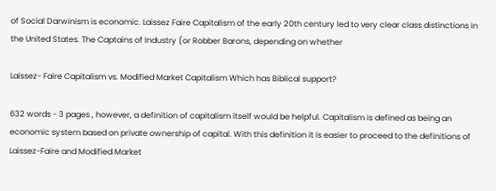of Social Darwinism is economic. Laissez Faire Capitalism of the early 20th century led to very clear class distinctions in the United States. The Captains of Industry (or Robber Barons, depending on whether

Laissez- Faire Capitalism vs. Modified Market Capitalism Which has Biblical support?

632 words - 3 pages , however, a definition of capitalism itself would be helpful. Capitalism is defined as being an economic system based on private ownership of capital. With this definition it is easier to proceed to the definitions of Laissez-Faire and Modified Market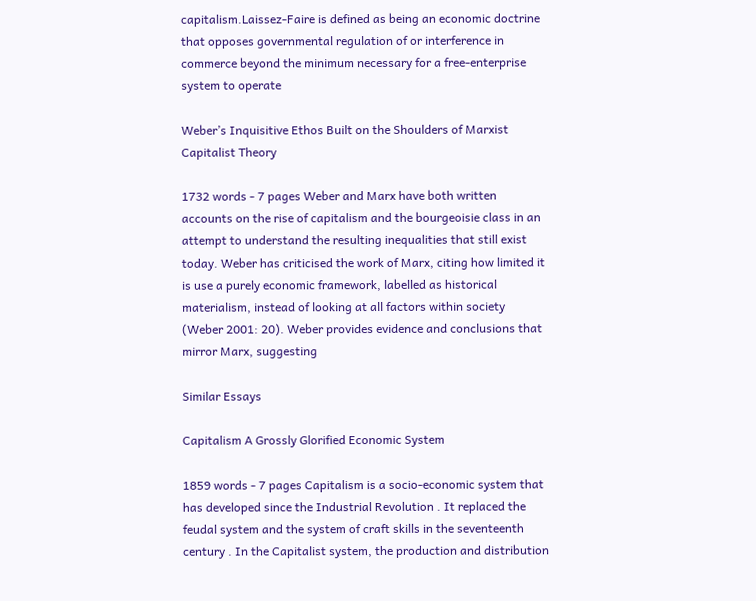capitalism.Laissez-Faire is defined as being an economic doctrine that opposes governmental regulation of or interference in commerce beyond the minimum necessary for a free-enterprise system to operate

Weber’s Inquisitive Ethos Built on the Shoulders of Marxist Capitalist Theory

1732 words - 7 pages Weber and Marx have both written accounts on the rise of capitalism and the bourgeoisie class in an attempt to understand the resulting inequalities that still exist today. Weber has criticised the work of Marx, citing how limited it is use a purely economic framework, labelled as historical materialism, instead of looking at all factors within society (Weber 2001: 20). Weber provides evidence and conclusions that mirror Marx, suggesting

Similar Essays

Capitalism A Grossly Glorified Economic System

1859 words - 7 pages Capitalism is a socio-economic system that has developed since the Industrial Revolution . It replaced the feudal system and the system of craft skills in the seventeenth century . In the Capitalist system, the production and distribution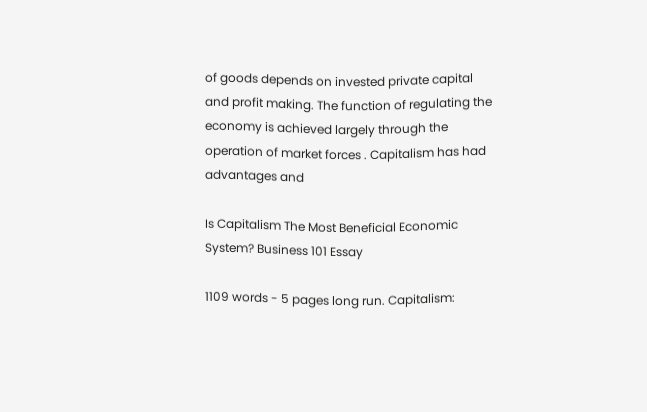of goods depends on invested private capital and profit making. The function of regulating the economy is achieved largely through the operation of market forces . Capitalism has had advantages and

Is Capitalism The Most Beneficial Economic System? Business 101 Essay

1109 words - 5 pages long run. Capitalism: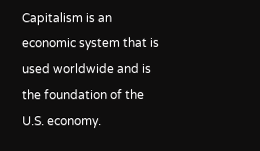Capitalism is an economic system that is used worldwide and is the foundation of the U.S. economy.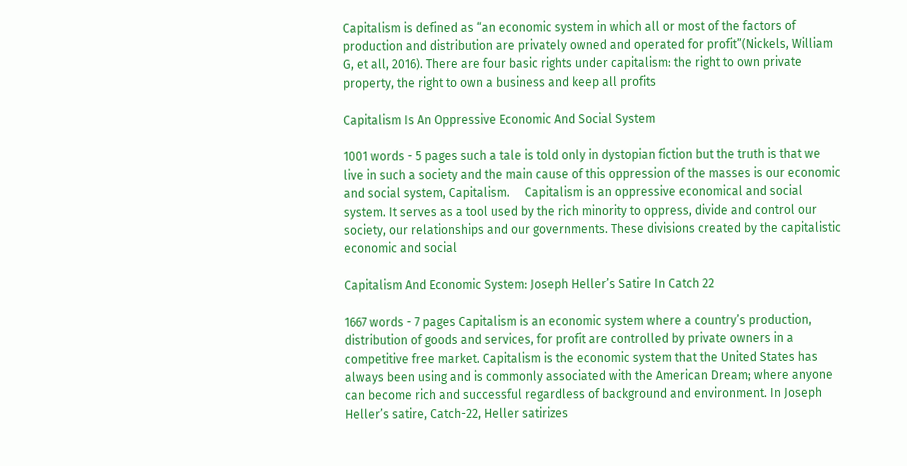Capitalism is defined as “an economic system in which all or most of the factors of production and distribution are privately owned and operated for profit”(Nickels, William G, et all, 2016). There are four basic rights under capitalism: the right to own private property, the right to own a business and keep all profits

Capitalism Is An Oppressive Economic And Social System

1001 words - 5 pages such a tale is told only in dystopian fiction but the truth is that we live in such a society and the main cause of this oppression of the masses is our economic and social system, Capitalism.     Capitalism is an oppressive economical and social system. It serves as a tool used by the rich minority to oppress, divide and control our society, our relationships and our governments. These divisions created by the capitalistic economic and social

Capitalism And Economic System: Joseph Heller’s Satire In Catch 22

1667 words - 7 pages Capitalism is an economic system where a country’s production, distribution of goods and services, for profit are controlled by private owners in a competitive free market. Capitalism is the economic system that the United States has always been using and is commonly associated with the American Dream; where anyone can become rich and successful regardless of background and environment. In Joseph Heller’s satire, Catch-22, Heller satirizes